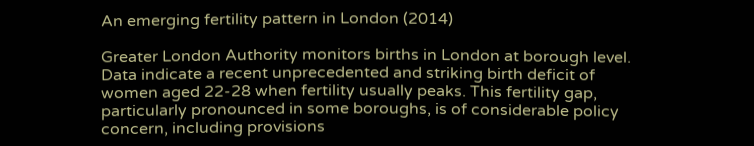An emerging fertility pattern in London (2014)

Greater London Authority monitors births in London at borough level. Data indicate a recent unprecedented and striking birth deficit of women aged 22-28 when fertility usually peaks. This fertility gap, particularly pronounced in some boroughs, is of considerable policy concern, including provisions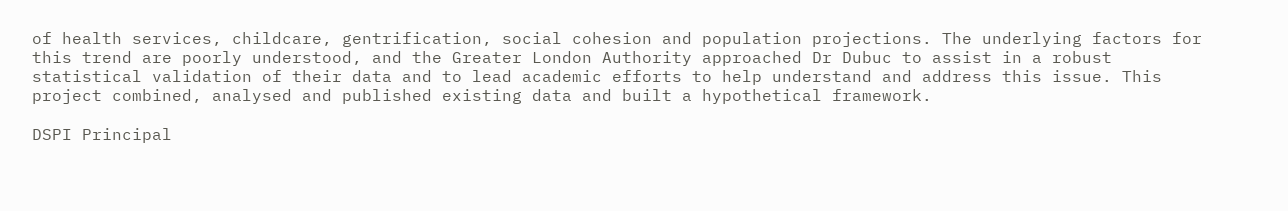of health services, childcare, gentrification, social cohesion and population projections. The underlying factors for this trend are poorly understood, and the Greater London Authority approached Dr Dubuc to assist in a robust statistical validation of their data and to lead academic efforts to help understand and address this issue. This project combined, analysed and published existing data and built a hypothetical framework.

DSPI Principal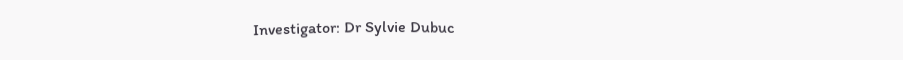Investigator: Dr Sylvie Dubuc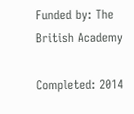Funded by: The British Academy

Completed: 2014